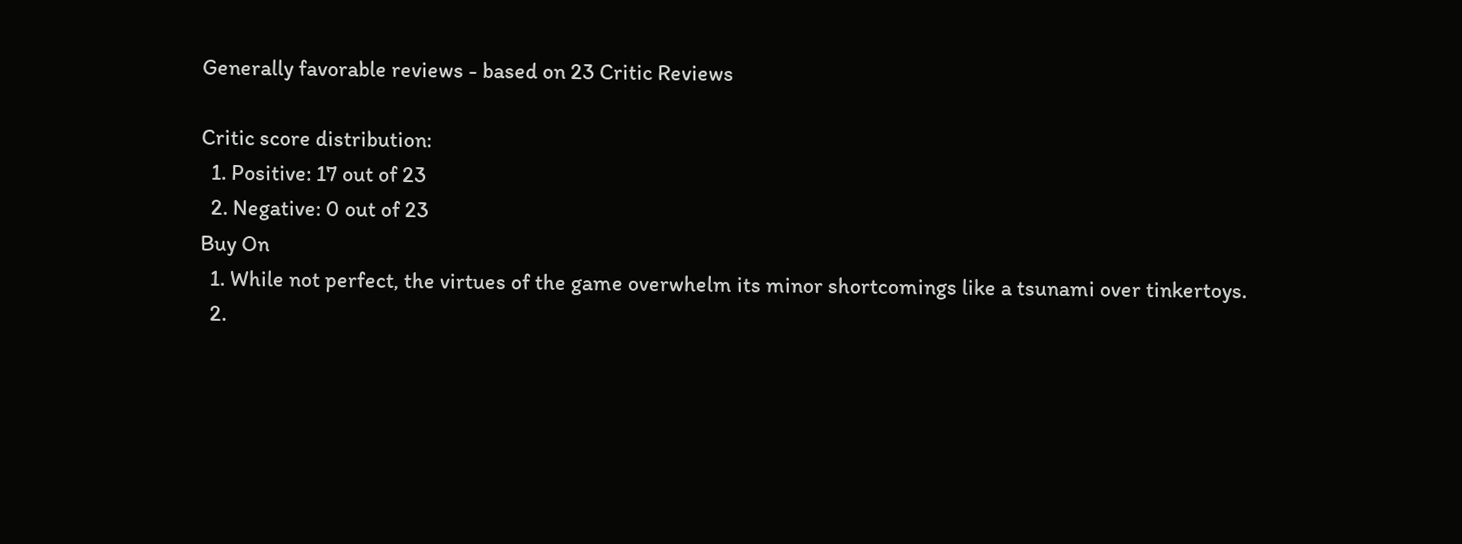Generally favorable reviews - based on 23 Critic Reviews

Critic score distribution:
  1. Positive: 17 out of 23
  2. Negative: 0 out of 23
Buy On
  1. While not perfect, the virtues of the game overwhelm its minor shortcomings like a tsunami over tinkertoys.
  2.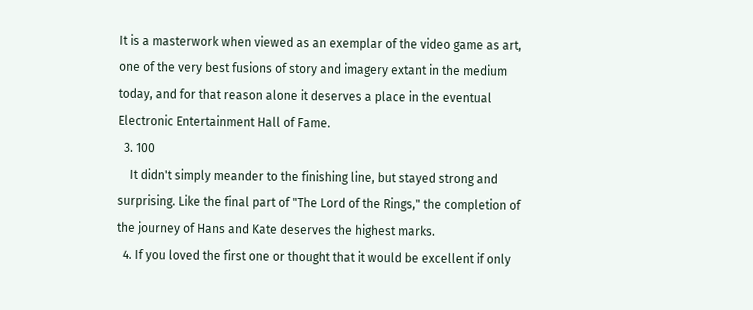It is a masterwork when viewed as an exemplar of the video game as art, one of the very best fusions of story and imagery extant in the medium today, and for that reason alone it deserves a place in the eventual Electronic Entertainment Hall of Fame.
  3. 100
    It didn't simply meander to the finishing line, but stayed strong and surprising. Like the final part of "The Lord of the Rings," the completion of the journey of Hans and Kate deserves the highest marks.
  4. If you loved the first one or thought that it would be excellent if only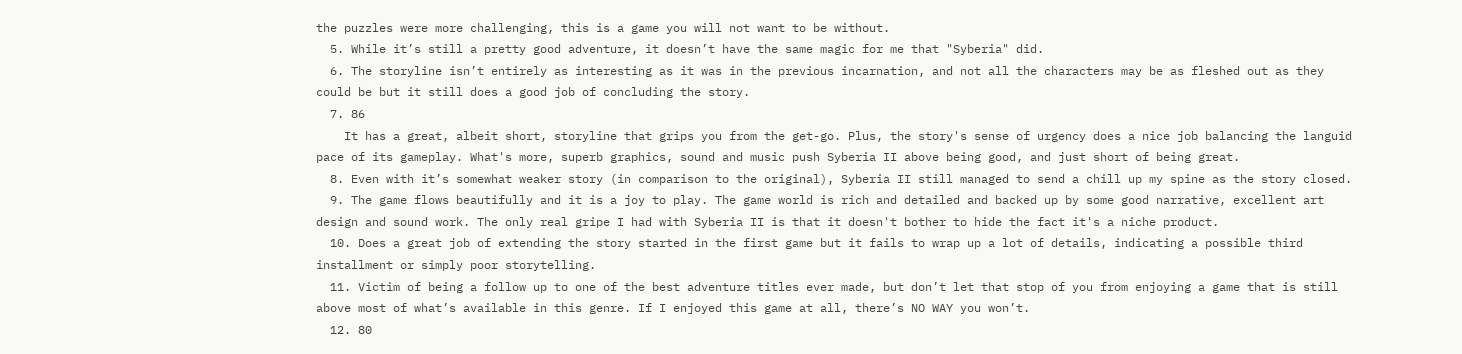the puzzles were more challenging, this is a game you will not want to be without.
  5. While it’s still a pretty good adventure, it doesn’t have the same magic for me that "Syberia" did.
  6. The storyline isn’t entirely as interesting as it was in the previous incarnation, and not all the characters may be as fleshed out as they could be but it still does a good job of concluding the story.
  7. 86
    It has a great, albeit short, storyline that grips you from the get-go. Plus, the story's sense of urgency does a nice job balancing the languid pace of its gameplay. What's more, superb graphics, sound and music push Syberia II above being good, and just short of being great.
  8. Even with it’s somewhat weaker story (in comparison to the original), Syberia II still managed to send a chill up my spine as the story closed.
  9. The game flows beautifully and it is a joy to play. The game world is rich and detailed and backed up by some good narrative, excellent art design and sound work. The only real gripe I had with Syberia II is that it doesn't bother to hide the fact it's a niche product.
  10. Does a great job of extending the story started in the first game but it fails to wrap up a lot of details, indicating a possible third installment or simply poor storytelling.
  11. Victim of being a follow up to one of the best adventure titles ever made, but don’t let that stop of you from enjoying a game that is still above most of what’s available in this genre. If I enjoyed this game at all, there’s NO WAY you won’t.
  12. 80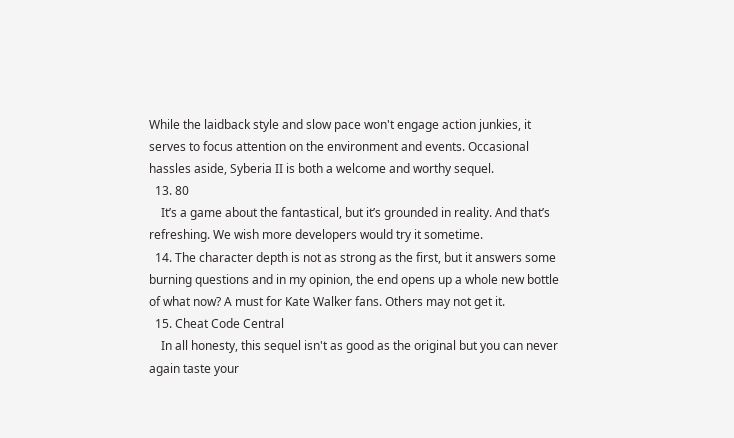While the laidback style and slow pace won't engage action junkies, it serves to focus attention on the environment and events. Occasional hassles aside, Syberia II is both a welcome and worthy sequel.
  13. 80
    It’s a game about the fantastical, but it’s grounded in reality. And that’s refreshing. We wish more developers would try it sometime.
  14. The character depth is not as strong as the first, but it answers some burning questions and in my opinion, the end opens up a whole new bottle of what now? A must for Kate Walker fans. Others may not get it.
  15. Cheat Code Central
    In all honesty, this sequel isn't as good as the original but you can never again taste your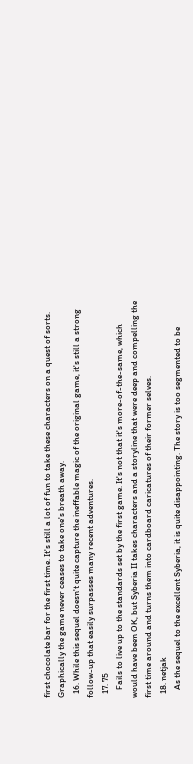first chocolate bar for the first time. It's still a lot of fun to take these characters on a quest of sorts. Graphically the game never ceases to take one's breath away.
  16. While this sequel doesn't quite capture the ineffable magic of the original game, it's still a strong follow-up that easily surpasses many recent adventures.
  17. 75
    Fails to live up to the standards set by the first game. It's not that it's more-of-the-same, which would have been OK, but Syberia II takes characters and a storyline that were deep and compelling the first time around and turns them into cardboard caricatures of their former selves.
  18. netjak
    As the sequel to the excellent Syberia, it is quite disappointing. The story is too segmented to be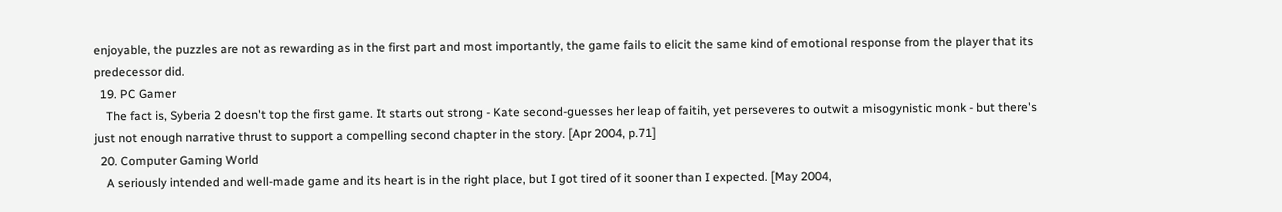enjoyable, the puzzles are not as rewarding as in the first part and most importantly, the game fails to elicit the same kind of emotional response from the player that its predecessor did.
  19. PC Gamer
    The fact is, Syberia 2 doesn't top the first game. It starts out strong - Kate second-guesses her leap of faitih, yet perseveres to outwit a misogynistic monk - but there's just not enough narrative thrust to support a compelling second chapter in the story. [Apr 2004, p.71]
  20. Computer Gaming World
    A seriously intended and well-made game and its heart is in the right place, but I got tired of it sooner than I expected. [May 2004,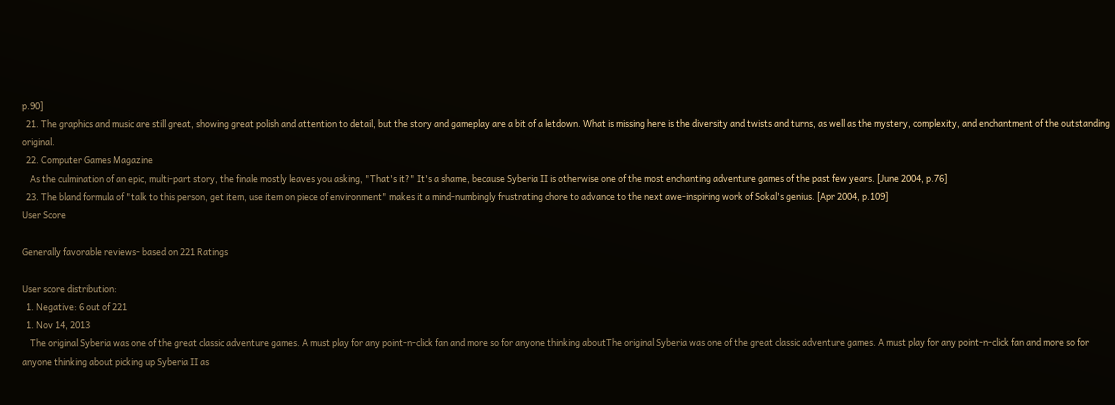p.90]
  21. The graphics and music are still great, showing great polish and attention to detail, but the story and gameplay are a bit of a letdown. What is missing here is the diversity and twists and turns, as well as the mystery, complexity, and enchantment of the outstanding original.
  22. Computer Games Magazine
    As the culmination of an epic, multi-part story, the finale mostly leaves you asking, "That's it?" It's a shame, because Syberia II is otherwise one of the most enchanting adventure games of the past few years. [June 2004, p.76]
  23. The bland formula of "talk to this person, get item, use item on piece of environment" makes it a mind-numbingly frustrating chore to advance to the next awe-inspiring work of Sokal's genius. [Apr 2004, p.109]
User Score

Generally favorable reviews- based on 221 Ratings

User score distribution:
  1. Negative: 6 out of 221
  1. Nov 14, 2013
    The original Syberia was one of the great classic adventure games. A must play for any point-n-click fan and more so for anyone thinking aboutThe original Syberia was one of the great classic adventure games. A must play for any point-n-click fan and more so for anyone thinking about picking up Syberia II as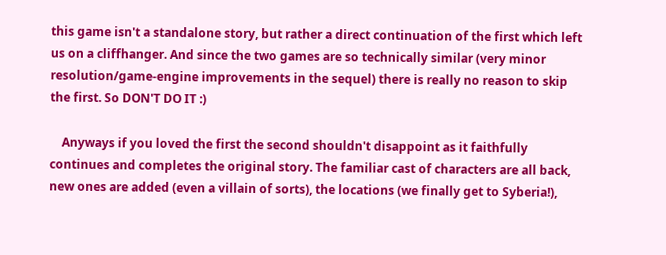this game isn't a standalone story, but rather a direct continuation of the first which left us on a cliffhanger. And since the two games are so technically similar (very minor resolution/game-engine improvements in the sequel) there is really no reason to skip the first. So DON'T DO IT :)

    Anyways if you loved the first the second shouldn't disappoint as it faithfully continues and completes the original story. The familiar cast of characters are all back, new ones are added (even a villain of sorts), the locations (we finally get to Syberia!),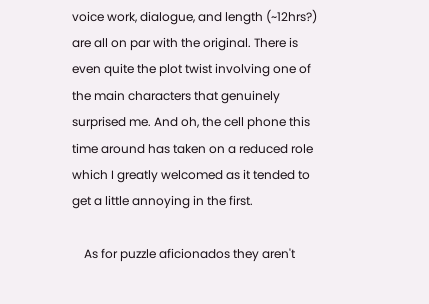voice work, dialogue, and length (~12hrs?) are all on par with the original. There is even quite the plot twist involving one of the main characters that genuinely surprised me. And oh, the cell phone this time around has taken on a reduced role which I greatly welcomed as it tended to get a little annoying in the first.

    As for puzzle aficionados they aren't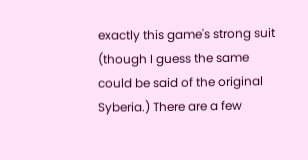exactly this game's strong suit (though I guess the same could be said of the original Syberia.) There are a few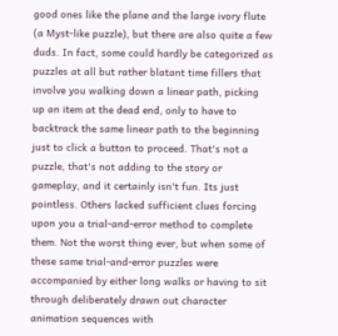good ones like the plane and the large ivory flute (a Myst-like puzzle), but there are also quite a few duds. In fact, some could hardly be categorized as puzzles at all but rather blatant time fillers that involve you walking down a linear path, picking up an item at the dead end, only to have to backtrack the same linear path to the beginning just to click a button to proceed. That's not a puzzle, that's not adding to the story or gameplay, and it certainly isn't fun. Its just pointless. Others lacked sufficient clues forcing upon you a trial-and-error method to complete them. Not the worst thing ever, but when some of these same trial-and-error puzzles were accompanied by either long walks or having to sit through deliberately drawn out character animation sequences with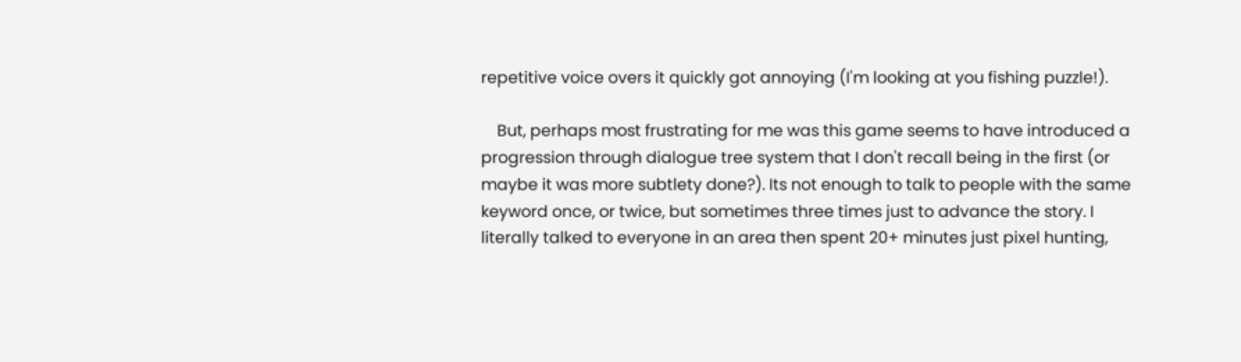repetitive voice overs it quickly got annoying (I'm looking at you fishing puzzle!).

    But, perhaps most frustrating for me was this game seems to have introduced a progression through dialogue tree system that I don't recall being in the first (or maybe it was more subtlety done?). Its not enough to talk to people with the same keyword once, or twice, but sometimes three times just to advance the story. I literally talked to everyone in an area then spent 20+ minutes just pixel hunting,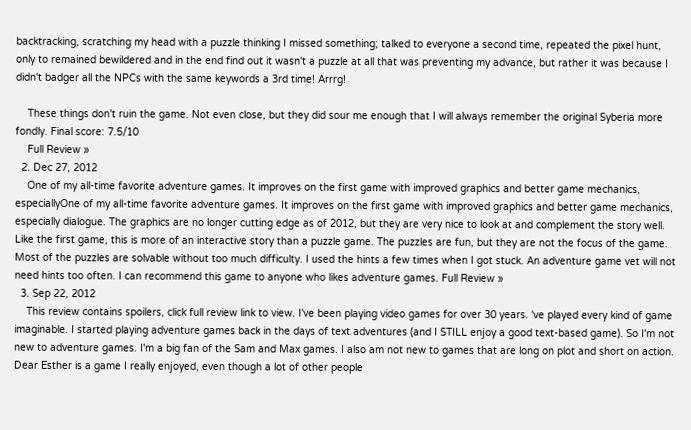backtracking, scratching my head with a puzzle thinking I missed something; talked to everyone a second time, repeated the pixel hunt, only to remained bewildered and in the end find out it wasn't a puzzle at all that was preventing my advance, but rather it was because I didn't badger all the NPCs with the same keywords a 3rd time! Arrrg!

    These things don't ruin the game. Not even close, but they did sour me enough that I will always remember the original Syberia more fondly. Final score: 7.5/10
    Full Review »
  2. Dec 27, 2012
    One of my all-time favorite adventure games. It improves on the first game with improved graphics and better game mechanics, especiallyOne of my all-time favorite adventure games. It improves on the first game with improved graphics and better game mechanics, especially dialogue. The graphics are no longer cutting edge as of 2012, but they are very nice to look at and complement the story well. Like the first game, this is more of an interactive story than a puzzle game. The puzzles are fun, but they are not the focus of the game. Most of the puzzles are solvable without too much difficulty. I used the hints a few times when I got stuck. An adventure game vet will not need hints too often. I can recommend this game to anyone who likes adventure games. Full Review »
  3. Sep 22, 2012
    This review contains spoilers, click full review link to view. I've been playing video games for over 30 years. 've played every kind of game imaginable. I started playing adventure games back in the days of text adventures (and I STILL enjoy a good text-based game). So I'm not new to adventure games. I'm a big fan of the Sam and Max games. I also am not new to games that are long on plot and short on action. Dear Esther is a game I really enjoyed, even though a lot of other people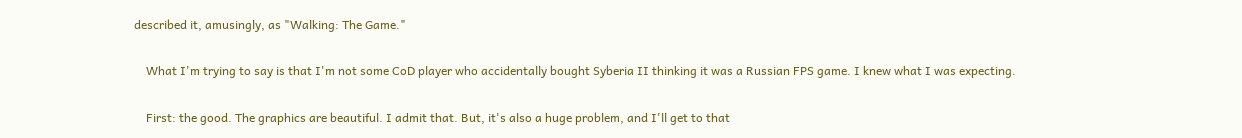described it, amusingly, as "Walking: The Game."

    What I'm trying to say is that I'm not some CoD player who accidentally bought Syberia II thinking it was a Russian FPS game. I knew what I was expecting.

    First: the good. The graphics are beautiful. I admit that. But, it's also a huge problem, and I'll get to that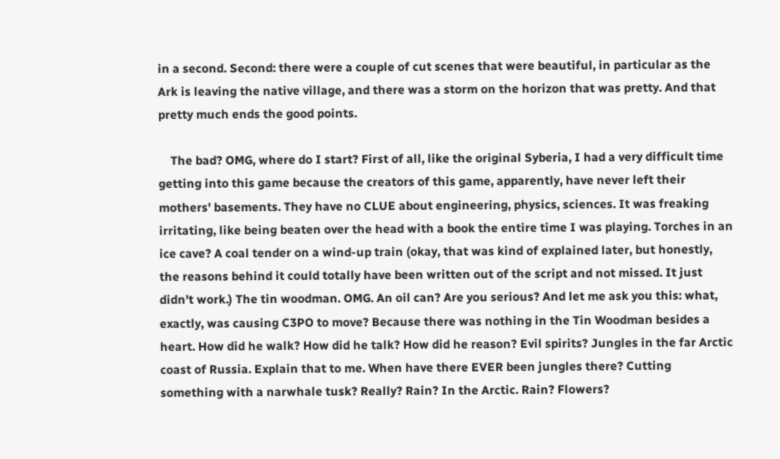in a second. Second: there were a couple of cut scenes that were beautiful, in particular as the Ark is leaving the native village, and there was a storm on the horizon that was pretty. And that pretty much ends the good points.

    The bad? OMG, where do I start? First of all, like the original Syberia, I had a very difficult time getting into this game because the creators of this game, apparently, have never left their mothers' basements. They have no CLUE about engineering, physics, sciences. It was freaking irritating, like being beaten over the head with a book the entire time I was playing. Torches in an ice cave? A coal tender on a wind-up train (okay, that was kind of explained later, but honestly, the reasons behind it could totally have been written out of the script and not missed. It just didn't work.) The tin woodman. OMG. An oil can? Are you serious? And let me ask you this: what, exactly, was causing C3PO to move? Because there was nothing in the Tin Woodman besides a heart. How did he walk? How did he talk? How did he reason? Evil spirits? Jungles in the far Arctic coast of Russia. Explain that to me. When have there EVER been jungles there? Cutting something with a narwhale tusk? Really? Rain? In the Arctic. Rain? Flowers?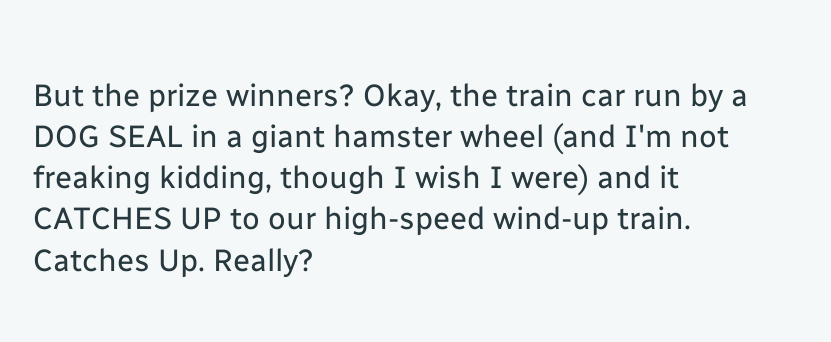But the prize winners? Okay, the train car run by a DOG SEAL in a giant hamster wheel (and I'm not freaking kidding, though I wish I were) and it CATCHES UP to our high-speed wind-up train. Catches Up. Really?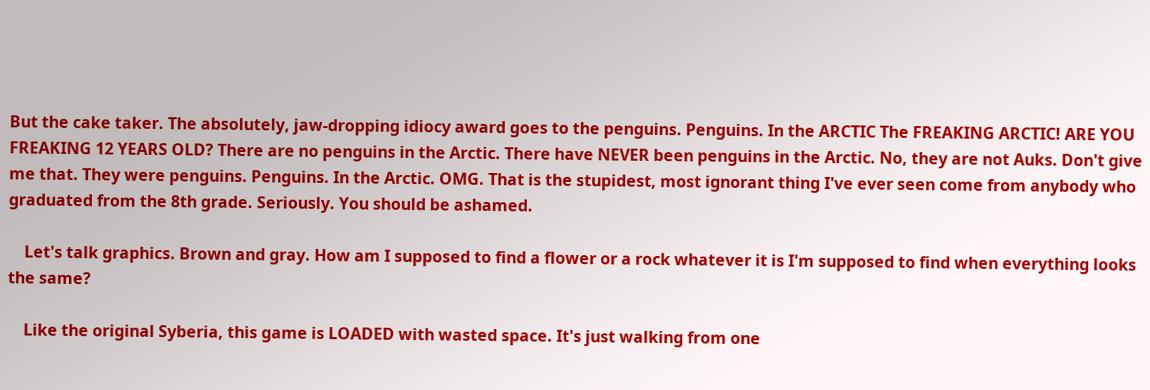But the cake taker. The absolutely, jaw-dropping idiocy award goes to the penguins. Penguins. In the ARCTIC The FREAKING ARCTIC! ARE YOU FREAKING 12 YEARS OLD? There are no penguins in the Arctic. There have NEVER been penguins in the Arctic. No, they are not Auks. Don't give me that. They were penguins. Penguins. In the Arctic. OMG. That is the stupidest, most ignorant thing I've ever seen come from anybody who graduated from the 8th grade. Seriously. You should be ashamed.

    Let's talk graphics. Brown and gray. How am I supposed to find a flower or a rock whatever it is I'm supposed to find when everything looks the same?

    Like the original Syberia, this game is LOADED with wasted space. It's just walking from one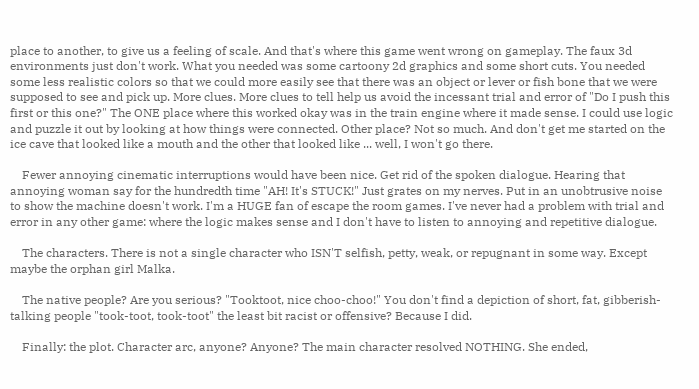place to another, to give us a feeling of scale. And that's where this game went wrong on gameplay. The faux 3d environments just don't work. What you needed was some cartoony 2d graphics and some short cuts. You needed some less realistic colors so that we could more easily see that there was an object or lever or fish bone that we were supposed to see and pick up. More clues. More clues to tell help us avoid the incessant trial and error of "Do I push this first or this one?" The ONE place where this worked okay was in the train engine where it made sense. I could use logic and puzzle it out by looking at how things were connected. Other place? Not so much. And don't get me started on the ice cave that looked like a mouth and the other that looked like ... well, I won't go there.

    Fewer annoying cinematic interruptions would have been nice. Get rid of the spoken dialogue. Hearing that annoying woman say for the hundredth time "AH! It's STUCK!" Just grates on my nerves. Put in an unobtrusive noise to show the machine doesn't work. I'm a HUGE fan of escape the room games. I've never had a problem with trial and error in any other game: where the logic makes sense and I don't have to listen to annoying and repetitive dialogue.

    The characters. There is not a single character who ISN'T selfish, petty, weak, or repugnant in some way. Except maybe the orphan girl Malka.

    The native people? Are you serious? "Tooktoot, nice choo-choo!" You don't find a depiction of short, fat, gibberish-talking people "took-toot, took-toot" the least bit racist or offensive? Because I did.

    Finally: the plot. Character arc, anyone? Anyone? The main character resolved NOTHING. She ended,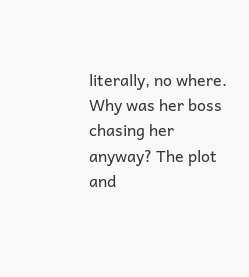literally, no where. Why was her boss chasing her anyway? The plot and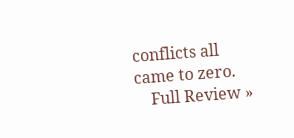conflicts all came to zero.
    Full Review »